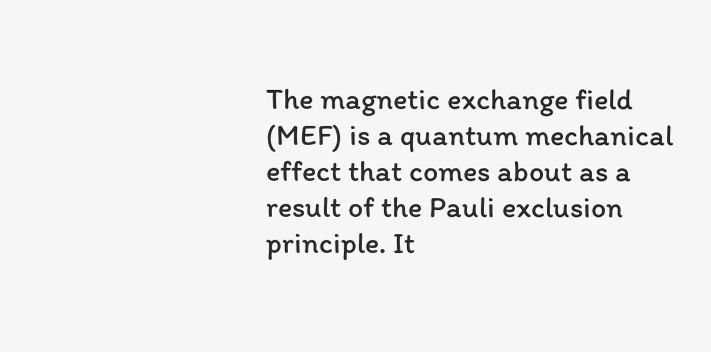The magnetic exchange field (MEF) is a quantum mechanical effect that comes about as a result of the Pauli exclusion principle. It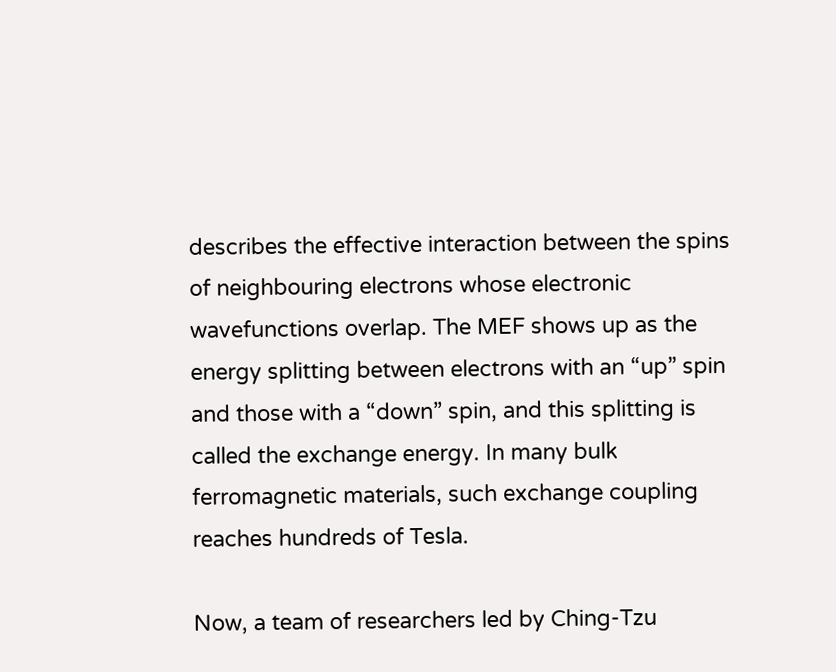describes the effective interaction between the spins of neighbouring electrons whose electronic wavefunctions overlap. The MEF shows up as the energy splitting between electrons with an “up” spin and those with a “down” spin, and this splitting is called the exchange energy. In many bulk ferromagnetic materials, such exchange coupling reaches hundreds of Tesla.

Now, a team of researchers led by Ching-Tzu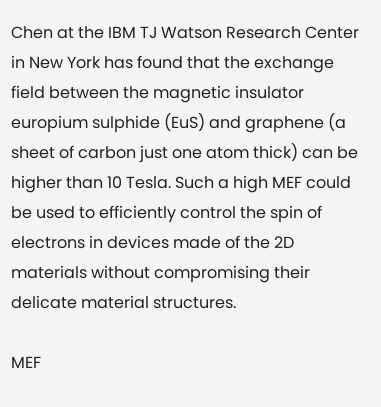Chen at the IBM TJ Watson Research Center in New York has found that the exchange field between the magnetic insulator europium sulphide (EuS) and graphene (a sheet of carbon just one atom thick) can be higher than 10 Tesla. Such a high MEF could be used to efficiently control the spin of electrons in devices made of the 2D materials without compromising their delicate material structures.

MEF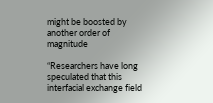might be boosted by another order of magnitude

“Researchers have long speculated that this interfacial exchange field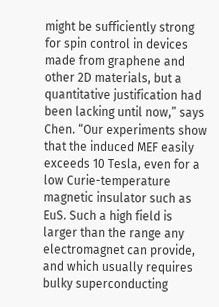might be sufficiently strong for spin control in devices made from graphene and other 2D materials, but a quantitative justification had been lacking until now,” says Chen. “Our experiments show that the induced MEF easily exceeds 10 Tesla, even for a low Curie-temperature magnetic insulator such as EuS. Such a high field is larger than the range any electromagnet can provide, and which usually requires bulky superconducting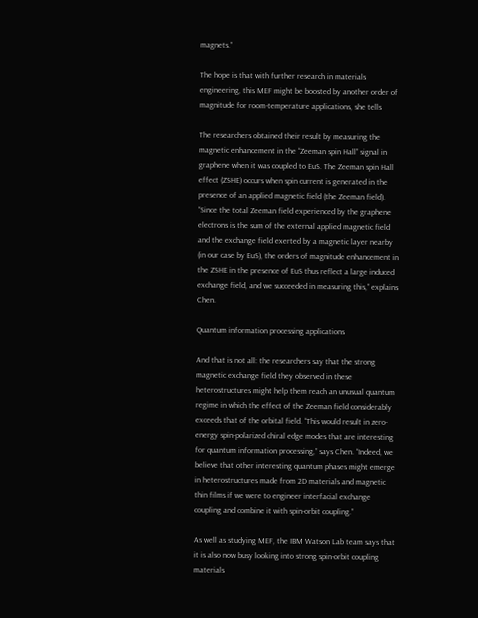magnets.”

The hope is that with further research in materials engineering, this MEF might be boosted by another order of magnitude for room-temperature applications, she tells

The researchers obtained their result by measuring the magnetic enhancement in the “Zeeman spin Hall” signal in graphene when it was coupled to EuS. The Zeeman spin Hall effect (ZSHE) occurs when spin current is generated in the presence of an applied magnetic field (the Zeeman field). “Since the total Zeeman field experienced by the graphene electrons is the sum of the external applied magnetic field and the exchange field exerted by a magnetic layer nearby (in our case by EuS), the orders of magnitude enhancement in the ZSHE in the presence of EuS thus reflect a large induced exchange field, and we succeeded in measuring this,” explains Chen.

Quantum information processing applications

And that is not all: the researchers say that the strong magnetic exchange field they observed in these heterostructures might help them reach an unusual quantum regime in which the effect of the Zeeman field considerably exceeds that of the orbital field. “This would result in zero-energy spin-polarized chiral edge modes that are interesting for quantum information processing,” says Chen. “Indeed, we believe that other interesting quantum phases might emerge in heterostructures made from 2D materials and magnetic thin films if we were to engineer interfacial exchange coupling and combine it with spin-orbit coupling.”

As well as studying MEF, the IBM Watson Lab team says that it is also now busy looking into strong spin-orbit coupling materials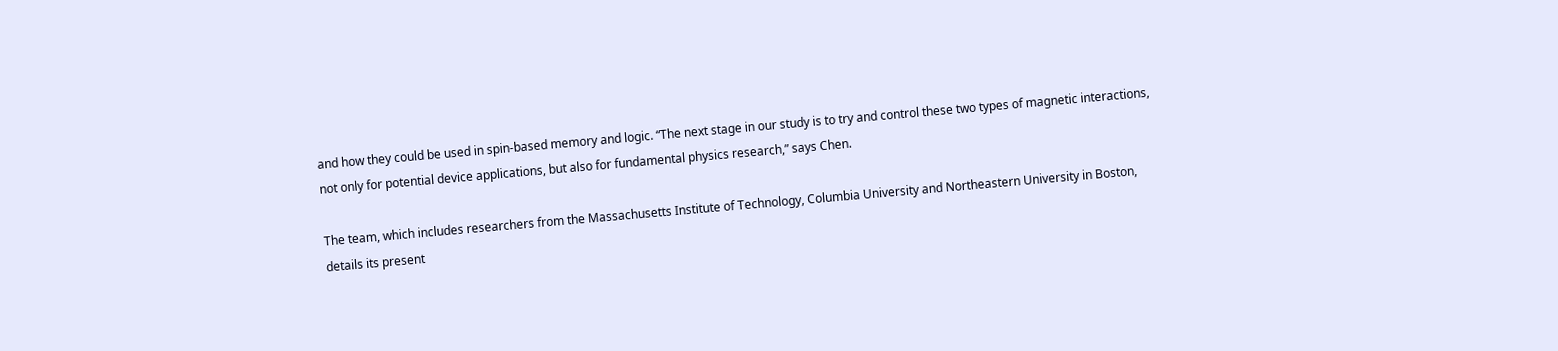and how they could be used in spin-based memory and logic. “The next stage in our study is to try and control these two types of magnetic interactions, not only for potential device applications, but also for fundamental physics research,” says Chen.

The team, which includes researchers from the Massachusetts Institute of Technology, Columbia University and Northeastern University in Boston, details its present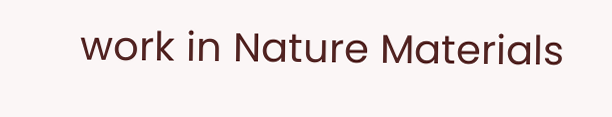work in Nature Materials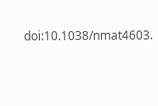doi:10.1038/nmat4603.